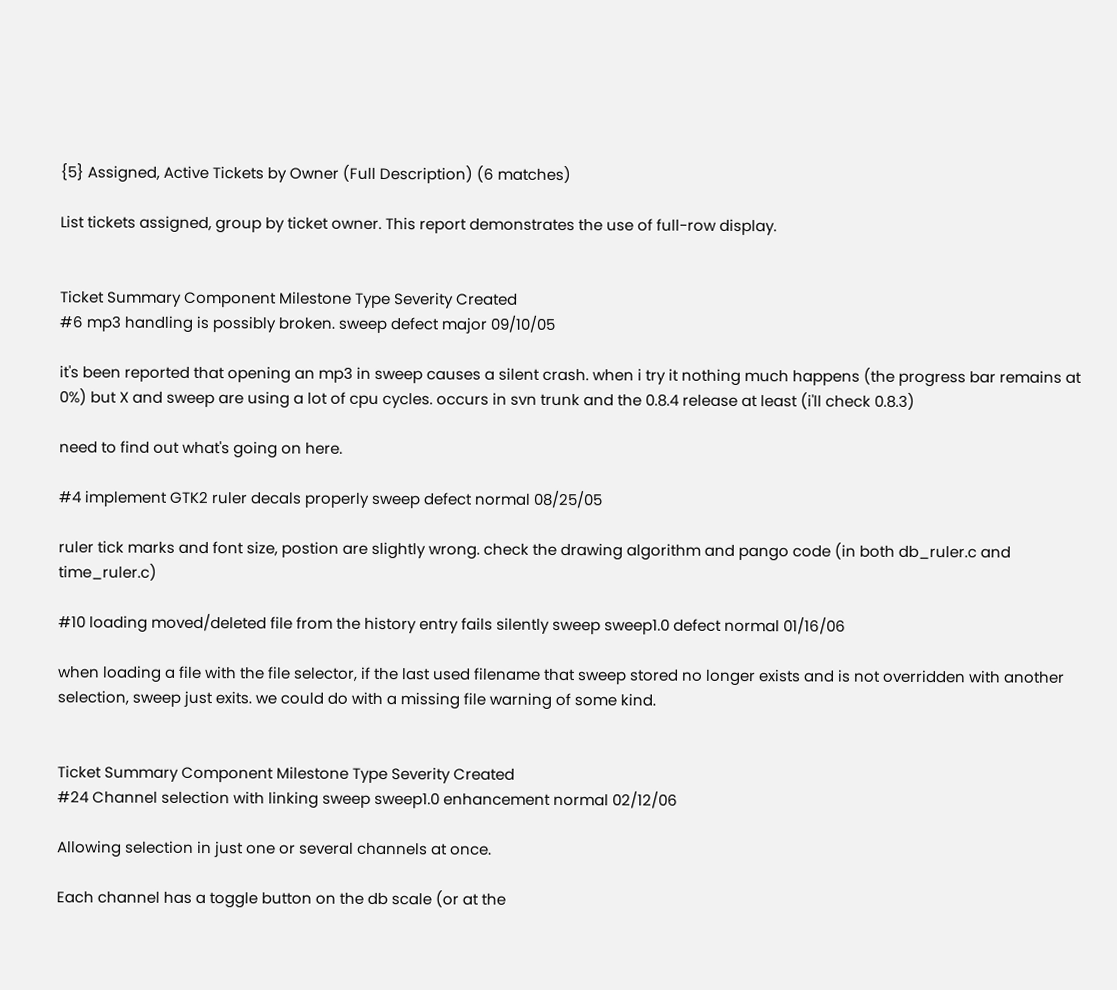{5} Assigned, Active Tickets by Owner (Full Description) (6 matches)

List tickets assigned, group by ticket owner. This report demonstrates the use of full-row display.


Ticket Summary Component Milestone Type Severity Created
#6 mp3 handling is possibly broken. sweep defect major 09/10/05

it's been reported that opening an mp3 in sweep causes a silent crash. when i try it nothing much happens (the progress bar remains at 0%) but X and sweep are using a lot of cpu cycles. occurs in svn trunk and the 0.8.4 release at least (i'll check 0.8.3)

need to find out what's going on here.

#4 implement GTK2 ruler decals properly sweep defect normal 08/25/05

ruler tick marks and font size, postion are slightly wrong. check the drawing algorithm and pango code (in both db_ruler.c and time_ruler.c)

#10 loading moved/deleted file from the history entry fails silently sweep sweep1.0 defect normal 01/16/06

when loading a file with the file selector, if the last used filename that sweep stored no longer exists and is not overridden with another selection, sweep just exits. we could do with a missing file warning of some kind.


Ticket Summary Component Milestone Type Severity Created
#24 Channel selection with linking sweep sweep1.0 enhancement normal 02/12/06

Allowing selection in just one or several channels at once.

Each channel has a toggle button on the db scale (or at the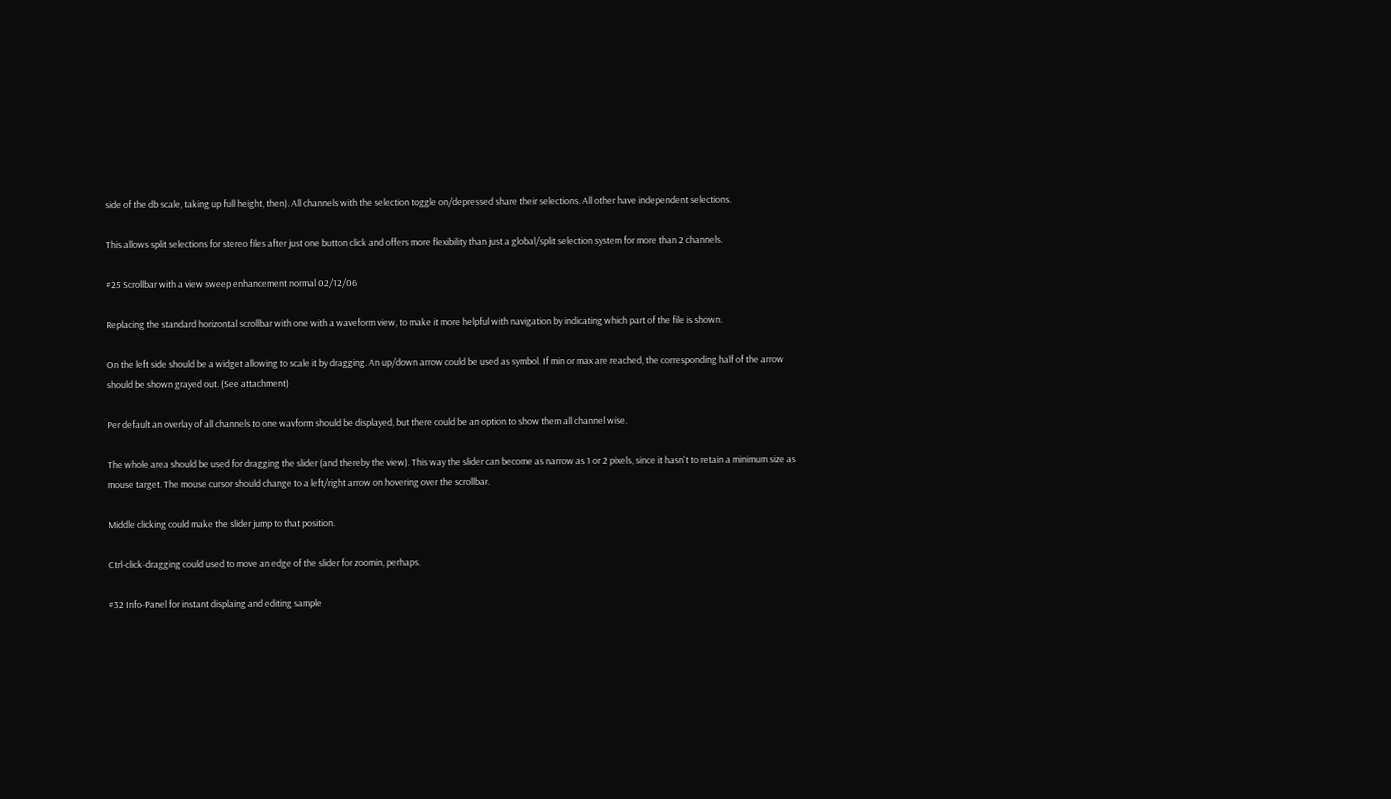side of the db scale, taking up full height, then). All channels with the selection toggle on/depressed share their selections. All other have independent selections.

This allows split selections for stereo files after just one button click and offers more flexibility than just a global/split selection system for more than 2 channels.

#25 Scrollbar with a view sweep enhancement normal 02/12/06

Replacing the standard horizontal scrollbar with one with a waveform view, to make it more helpful with navigation by indicating which part of the file is shown.

On the left side should be a widget allowing to scale it by dragging. An up/down arrow could be used as symbol. If min or max are reached, the corresponding half of the arrow should be shown grayed out. (See attachment)

Per default an overlay of all channels to one wavform should be displayed, but there could be an option to show them all channel wise.

The whole area should be used for dragging the slider (and thereby the view). This way the slider can become as narrow as 1 or 2 pixels, since it hasn't to retain a minimum size as mouse target. The mouse cursor should change to a left/right arrow on hovering over the scrollbar.

Middle clicking could make the slider jump to that position.

Ctrl-click-dragging could used to move an edge of the slider for zoomin, perhaps.

#32 Info-Panel for instant displaing and editing sample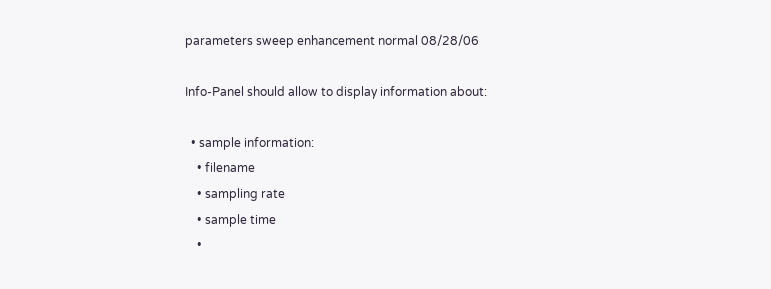parameters sweep enhancement normal 08/28/06

Info-Panel should allow to display information about:

  • sample information:
    • filename
    • sampling rate
    • sample time
    •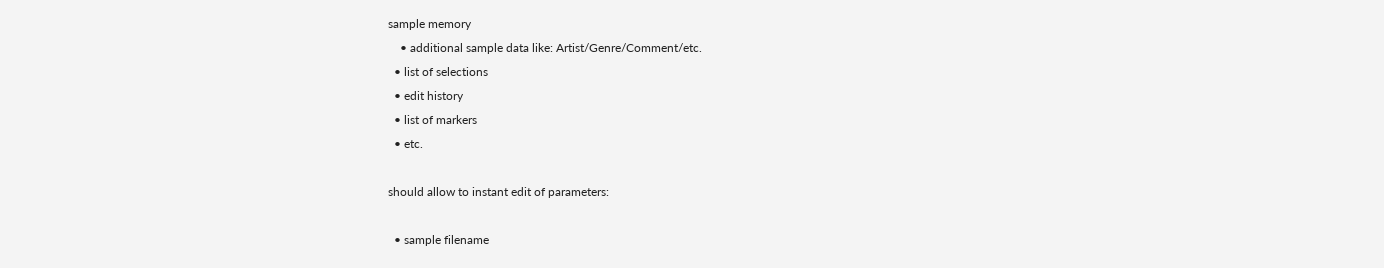sample memory
    • additional sample data like: Artist/Genre/Comment/etc.
  • list of selections
  • edit history
  • list of markers
  • etc.

should allow to instant edit of parameters:

  • sample filename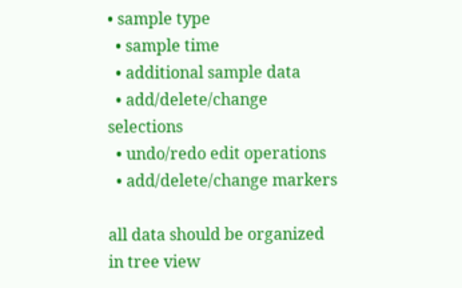• sample type
  • sample time
  • additional sample data
  • add/delete/change selections
  • undo/redo edit operations
  • add/delete/change markers

all data should be organized in tree view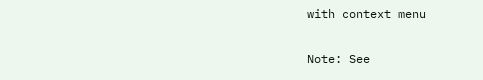with context menu

Note: See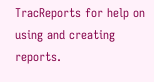TracReports for help on using and creating reports.